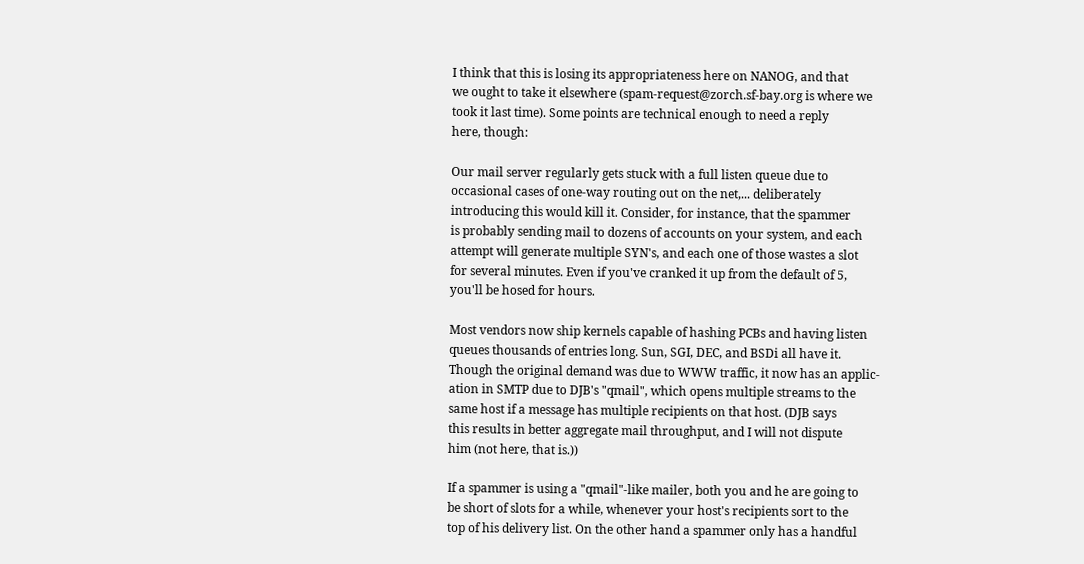I think that this is losing its appropriateness here on NANOG, and that
we ought to take it elsewhere (spam-request@zorch.sf-bay.org is where we
took it last time). Some points are technical enough to need a reply
here, though:

Our mail server regularly gets stuck with a full listen queue due to
occasional cases of one-way routing out on the net,... deliberately
introducing this would kill it. Consider, for instance, that the spammer
is probably sending mail to dozens of accounts on your system, and each
attempt will generate multiple SYN's, and each one of those wastes a slot
for several minutes. Even if you've cranked it up from the default of 5,
you'll be hosed for hours.

Most vendors now ship kernels capable of hashing PCBs and having listen
queues thousands of entries long. Sun, SGI, DEC, and BSDi all have it.
Though the original demand was due to WWW traffic, it now has an applic-
ation in SMTP due to DJB's "qmail", which opens multiple streams to the
same host if a message has multiple recipients on that host. (DJB says
this results in better aggregate mail throughput, and I will not dispute
him (not here, that is.))

If a spammer is using a "qmail"-like mailer, both you and he are going to
be short of slots for a while, whenever your host's recipients sort to the
top of his delivery list. On the other hand a spammer only has a handful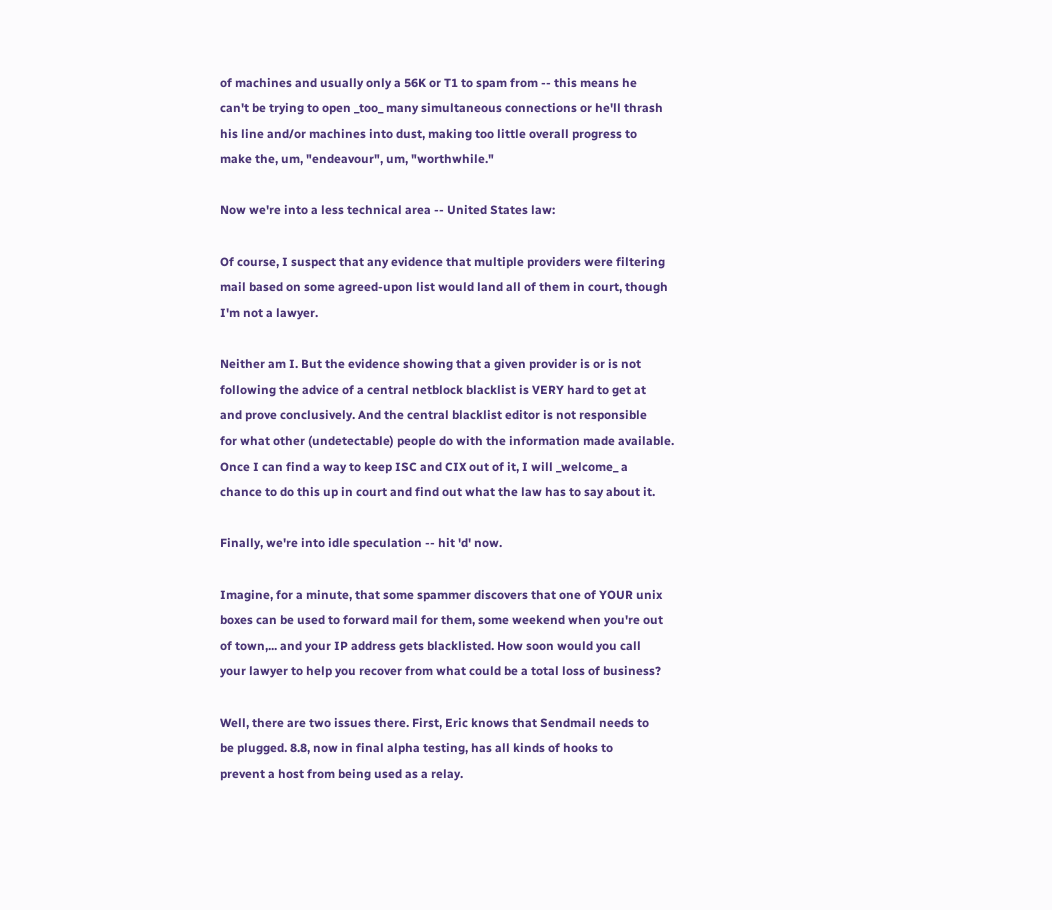of machines and usually only a 56K or T1 to spam from -- this means he
can't be trying to open _too_ many simultaneous connections or he'll thrash
his line and/or machines into dust, making too little overall progress to
make the, um, "endeavour", um, "worthwhile."

Now we're into a less technical area -- United States law:

Of course, I suspect that any evidence that multiple providers were filtering
mail based on some agreed-upon list would land all of them in court, though
I'm not a lawyer.

Neither am I. But the evidence showing that a given provider is or is not
following the advice of a central netblock blacklist is VERY hard to get at
and prove conclusively. And the central blacklist editor is not responsible
for what other (undetectable) people do with the information made available.
Once I can find a way to keep ISC and CIX out of it, I will _welcome_ a
chance to do this up in court and find out what the law has to say about it.

Finally, we're into idle speculation -- hit 'd' now.

Imagine, for a minute, that some spammer discovers that one of YOUR unix
boxes can be used to forward mail for them, some weekend when you're out
of town,... and your IP address gets blacklisted. How soon would you call
your lawyer to help you recover from what could be a total loss of business?

Well, there are two issues there. First, Eric knows that Sendmail needs to
be plugged. 8.8, now in final alpha testing, has all kinds of hooks to
prevent a host from being used as a relay.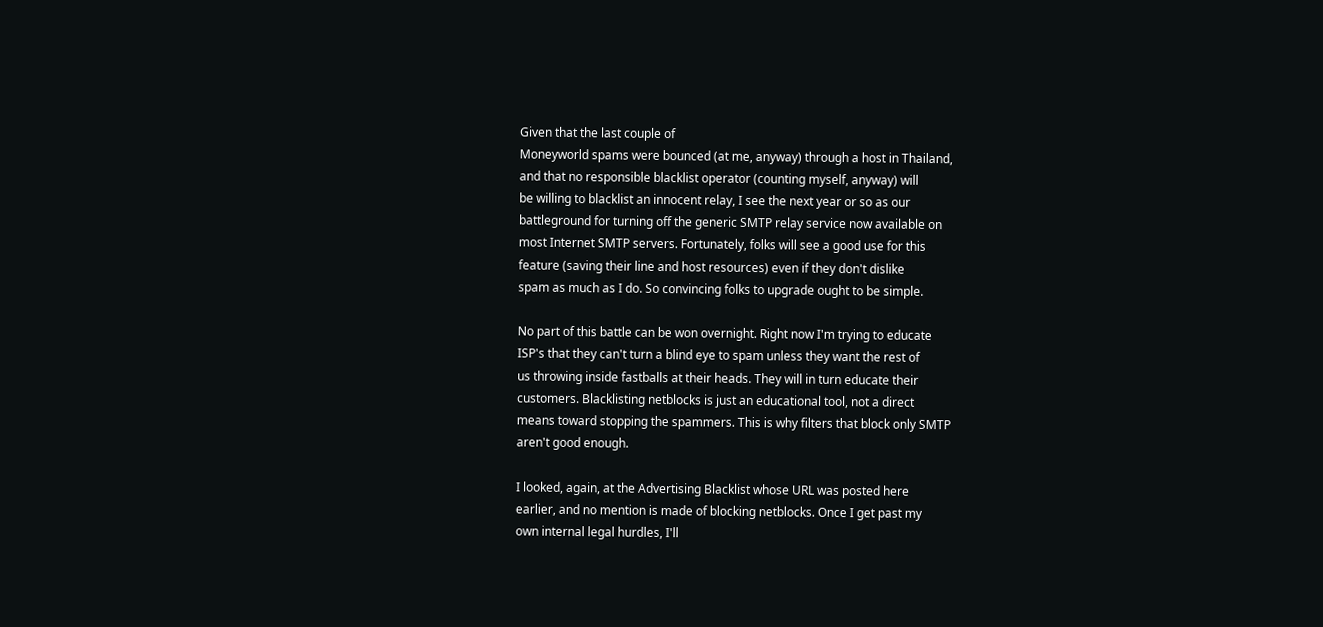Given that the last couple of
Moneyworld spams were bounced (at me, anyway) through a host in Thailand,
and that no responsible blacklist operator (counting myself, anyway) will
be willing to blacklist an innocent relay, I see the next year or so as our
battleground for turning off the generic SMTP relay service now available on
most Internet SMTP servers. Fortunately, folks will see a good use for this
feature (saving their line and host resources) even if they don't dislike
spam as much as I do. So convincing folks to upgrade ought to be simple.

No part of this battle can be won overnight. Right now I'm trying to educate
ISP's that they can't turn a blind eye to spam unless they want the rest of
us throwing inside fastballs at their heads. They will in turn educate their
customers. Blacklisting netblocks is just an educational tool, not a direct
means toward stopping the spammers. This is why filters that block only SMTP
aren't good enough.

I looked, again, at the Advertising Blacklist whose URL was posted here
earlier, and no mention is made of blocking netblocks. Once I get past my
own internal legal hurdles, I'll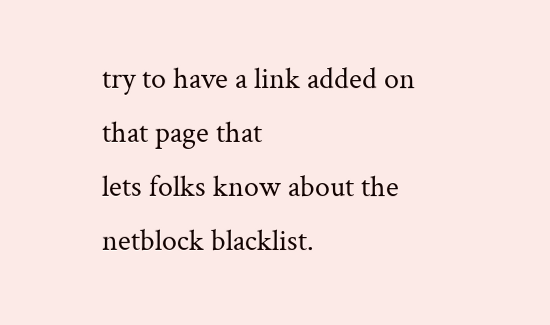try to have a link added on that page that
lets folks know about the netblock blacklist.